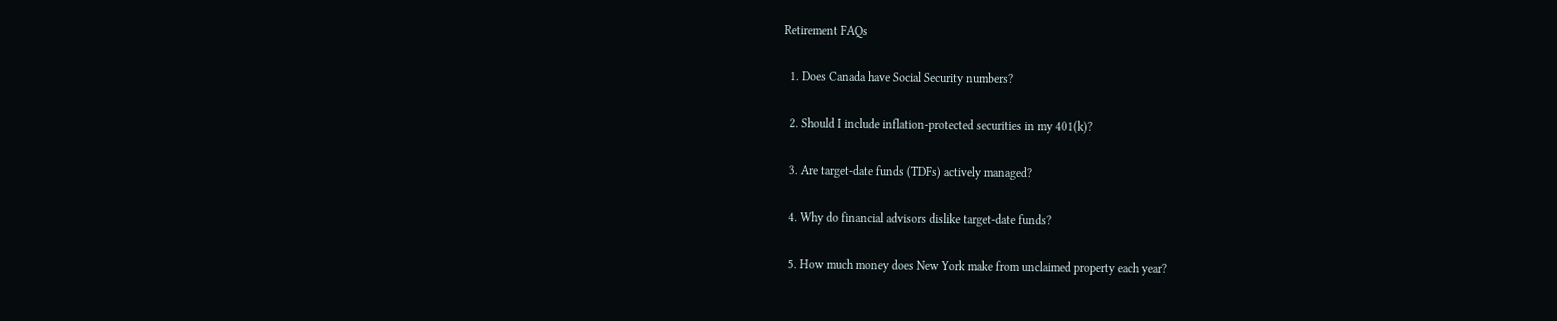Retirement FAQs

  1. Does Canada have Social Security numbers?

  2. Should I include inflation-protected securities in my 401(k)?

  3. Are target-date funds (TDFs) actively managed?

  4. Why do financial advisors dislike target-date funds?

  5. How much money does New York make from unclaimed property each year?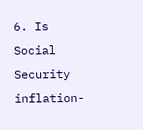6. Is Social Security inflation-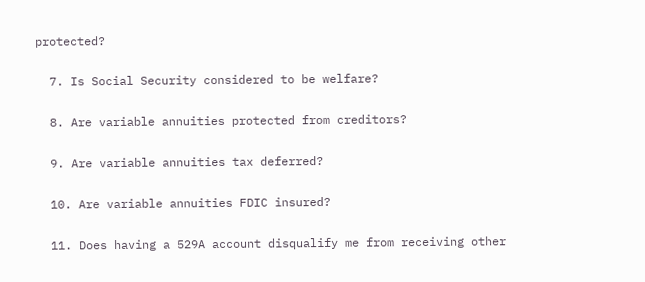protected?

  7. Is Social Security considered to be welfare?

  8. Are variable annuities protected from creditors?

  9. Are variable annuities tax deferred?

  10. Are variable annuities FDIC insured?

  11. Does having a 529A account disqualify me from receiving other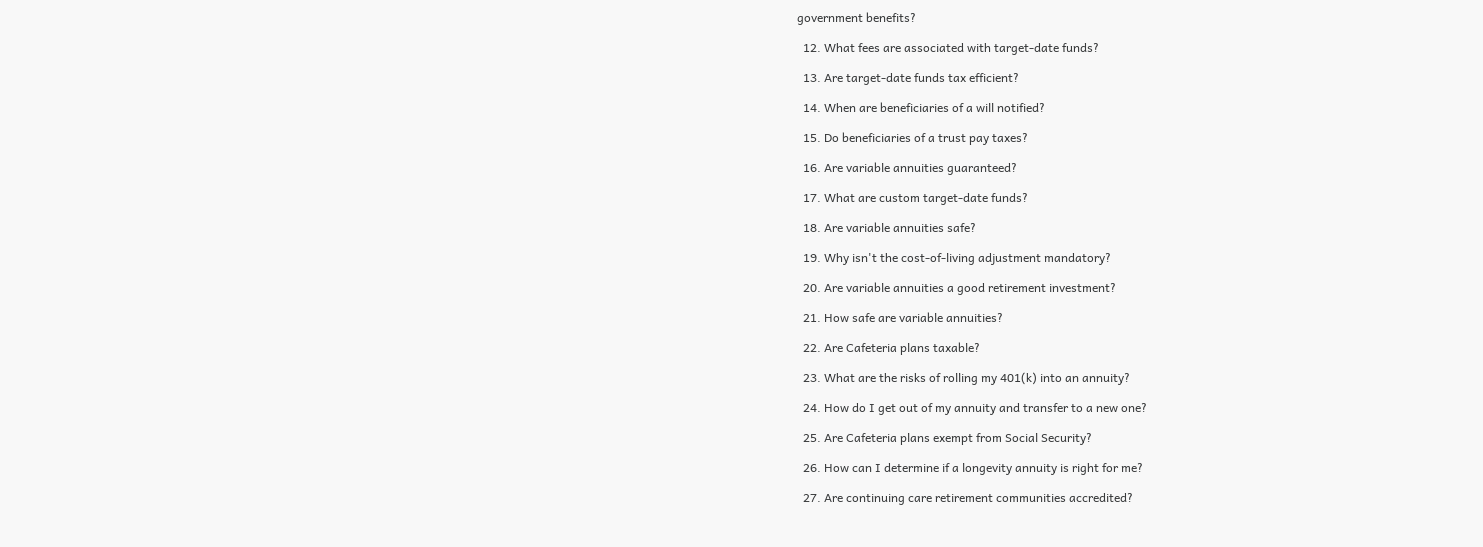government benefits?

  12. What fees are associated with target-date funds?

  13. Are target-date funds tax efficient?

  14. When are beneficiaries of a will notified?

  15. Do beneficiaries of a trust pay taxes?

  16. Are variable annuities guaranteed?

  17. What are custom target-date funds?

  18. Are variable annuities safe?

  19. Why isn't the cost-of-living adjustment mandatory?

  20. Are variable annuities a good retirement investment?

  21. How safe are variable annuities?

  22. Are Cafeteria plans taxable?

  23. What are the risks of rolling my 401(k) into an annuity?

  24. How do I get out of my annuity and transfer to a new one?

  25. Are Cafeteria plans exempt from Social Security?

  26. How can I determine if a longevity annuity is right for me?

  27. Are continuing care retirement communities accredited?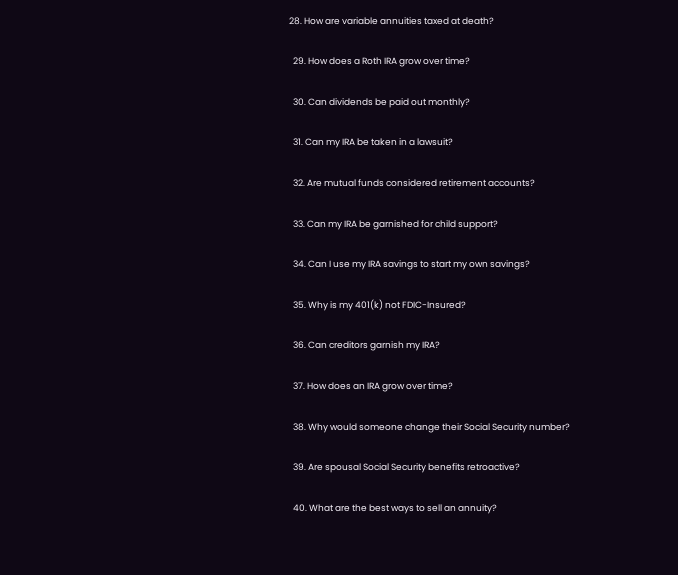28. How are variable annuities taxed at death?

  29. How does a Roth IRA grow over time?

  30. Can dividends be paid out monthly?

  31. Can my IRA be taken in a lawsuit?

  32. Are mutual funds considered retirement accounts?

  33. Can my IRA be garnished for child support?

  34. Can I use my IRA savings to start my own savings?

  35. Why is my 401(k) not FDIC-Insured?

  36. Can creditors garnish my IRA?

  37. How does an IRA grow over time?

  38. Why would someone change their Social Security number?

  39. Are spousal Social Security benefits retroactive?

  40. What are the best ways to sell an annuity?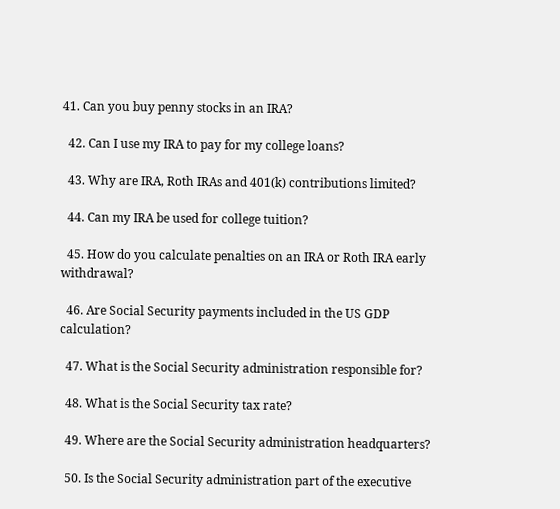41. Can you buy penny stocks in an IRA?

  42. Can I use my IRA to pay for my college loans?

  43. Why are IRA, Roth IRAs and 401(k) contributions limited?

  44. Can my IRA be used for college tuition?

  45. How do you calculate penalties on an IRA or Roth IRA early withdrawal?

  46. Are Social Security payments included in the US GDP calculation?

  47. What is the Social Security administration responsible for?

  48. What is the Social Security tax rate?

  49. Where are the Social Security administration headquarters?

  50. Is the Social Security administration part of the executive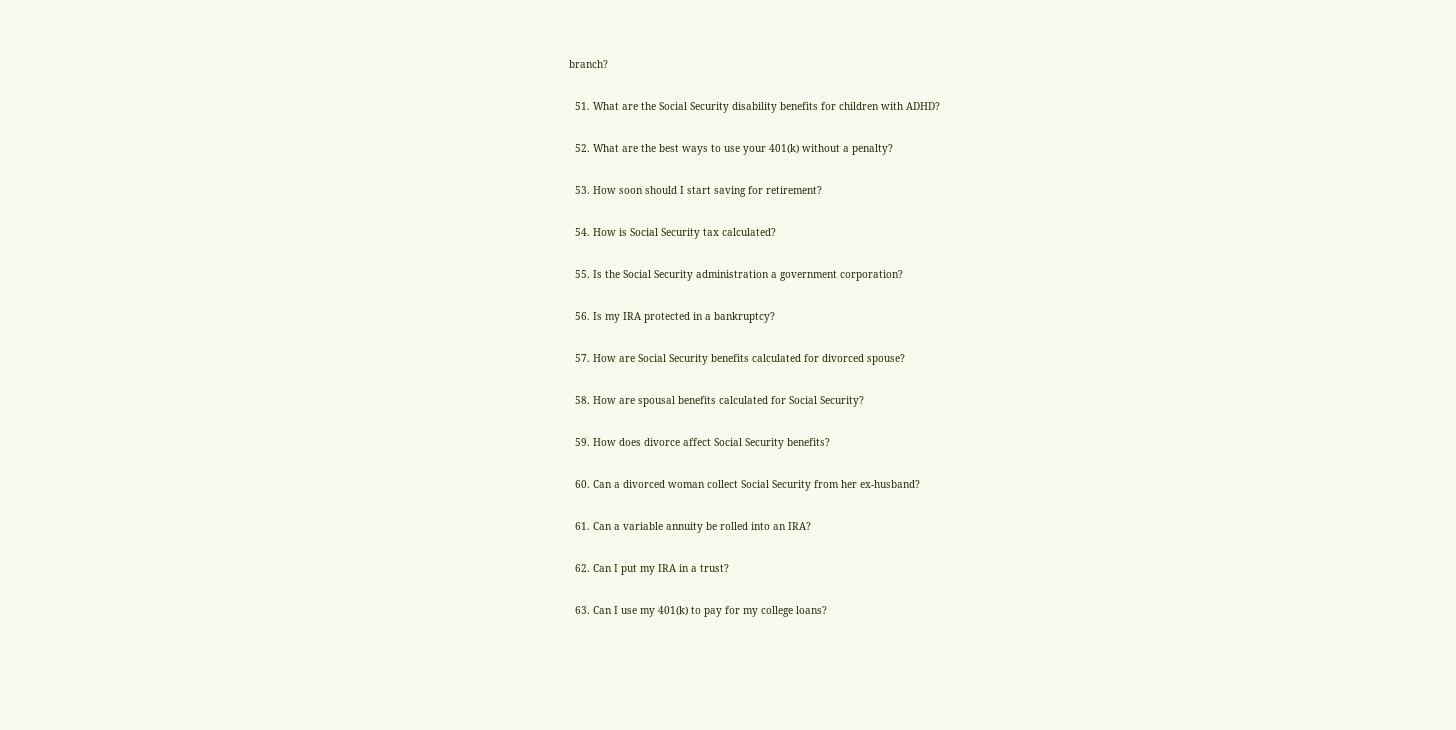branch?

  51. What are the Social Security disability benefits for children with ADHD?

  52. What are the best ways to use your 401(k) without a penalty?

  53. How soon should I start saving for retirement?

  54. How is Social Security tax calculated?

  55. Is the Social Security administration a government corporation?

  56. Is my IRA protected in a bankruptcy?

  57. How are Social Security benefits calculated for divorced spouse?

  58. How are spousal benefits calculated for Social Security?

  59. How does divorce affect Social Security benefits?

  60. Can a divorced woman collect Social Security from her ex-husband?

  61. Can a variable annuity be rolled into an IRA?

  62. Can I put my IRA in a trust?

  63. Can I use my 401(k) to pay for my college loans?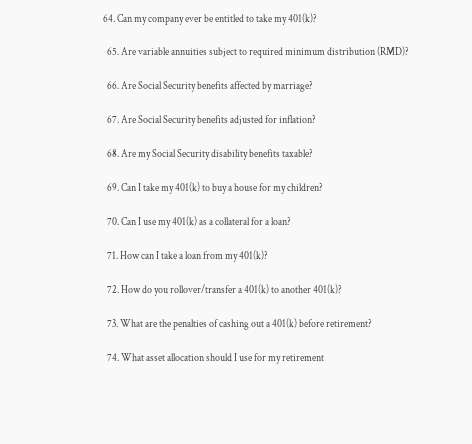64. Can my company ever be entitled to take my 401(k)?

  65. Are variable annuities subject to required minimum distribution (RMD)?

  66. Are Social Security benefits affected by marriage?

  67. Are Social Security benefits adjusted for inflation?

  68. Are my Social Security disability benefits taxable?

  69. Can I take my 401(k) to buy a house for my children?

  70. Can I use my 401(k) as a collateral for a loan?

  71. How can I take a loan from my 401(k)?

  72. How do you rollover/transfer a 401(k) to another 401(k)?

  73. What are the penalties of cashing out a 401(k) before retirement?

  74. What asset allocation should I use for my retirement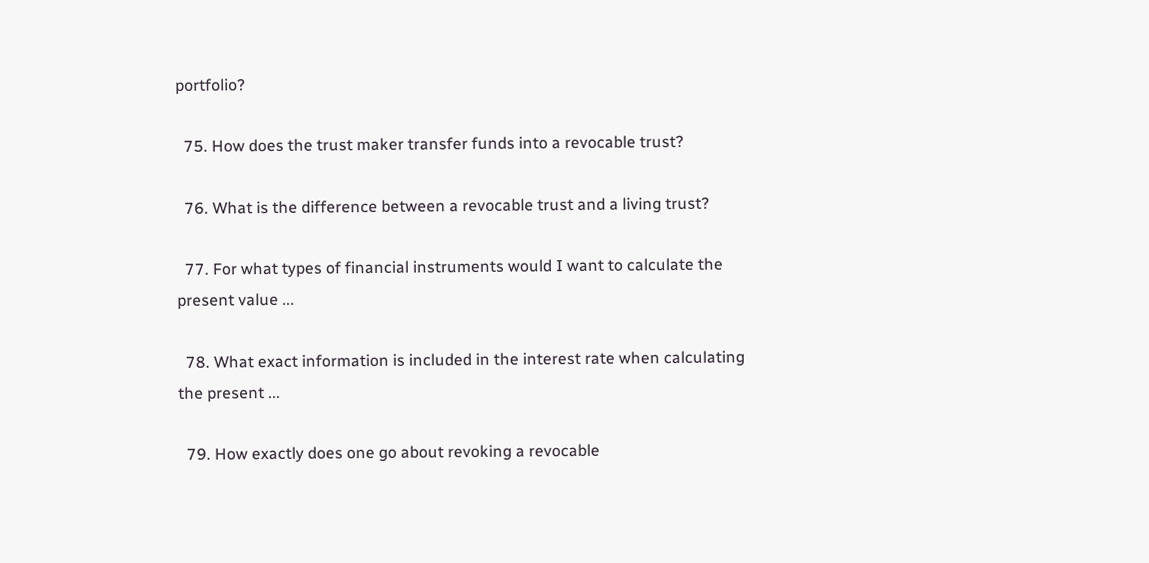portfolio?

  75. How does the trust maker transfer funds into a revocable trust?

  76. What is the difference between a revocable trust and a living trust?

  77. For what types of financial instruments would I want to calculate the present value ...

  78. What exact information is included in the interest rate when calculating the present ...

  79. How exactly does one go about revoking a revocable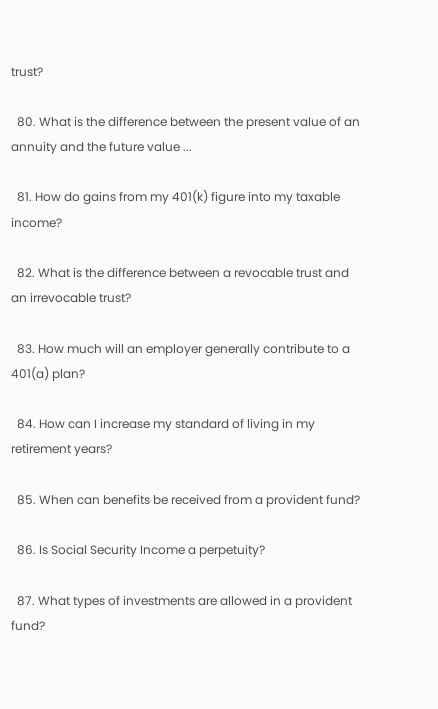trust?

  80. What is the difference between the present value of an annuity and the future value ...

  81. How do gains from my 401(k) figure into my taxable income?

  82. What is the difference between a revocable trust and an irrevocable trust?

  83. How much will an employer generally contribute to a 401(a) plan?

  84. How can I increase my standard of living in my retirement years?

  85. When can benefits be received from a provident fund?

  86. Is Social Security Income a perpetuity?

  87. What types of investments are allowed in a provident fund?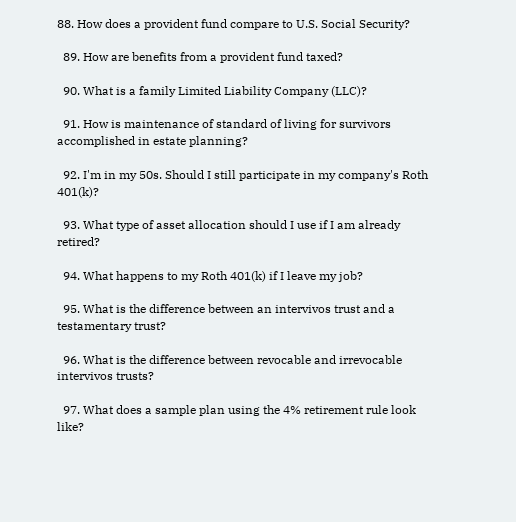88. How does a provident fund compare to U.S. Social Security?

  89. How are benefits from a provident fund taxed?

  90. What is a family Limited Liability Company (LLC)?

  91. How is maintenance of standard of living for survivors accomplished in estate planning?

  92. I'm in my 50s. Should I still participate in my company's Roth 401(k)?

  93. What type of asset allocation should I use if I am already retired?

  94. What happens to my Roth 401(k) if I leave my job?

  95. What is the difference between an intervivos trust and a testamentary trust?

  96. What is the difference between revocable and irrevocable intervivos trusts?

  97. What does a sample plan using the 4% retirement rule look like?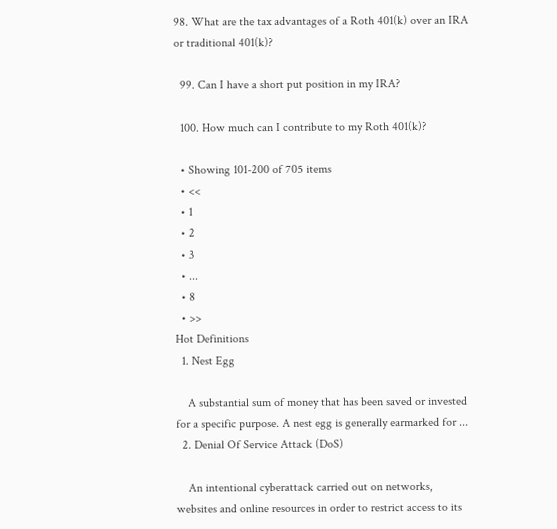98. What are the tax advantages of a Roth 401(k) over an IRA or traditional 401(k)?

  99. Can I have a short put position in my IRA?

  100. How much can I contribute to my Roth 401(k)?

  • Showing 101-200 of 705 items
  • <<
  • 1
  • 2
  • 3
  • ...
  • 8
  • >>
Hot Definitions
  1. Nest Egg

    A substantial sum of money that has been saved or invested for a specific purpose. A nest egg is generally earmarked for ...
  2. Denial Of Service Attack (DoS)

    An intentional cyberattack carried out on networks, websites and online resources in order to restrict access to its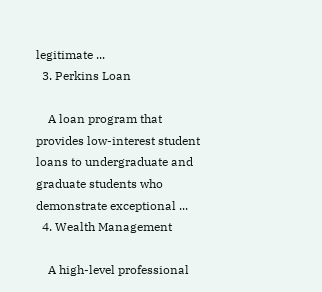legitimate ...
  3. Perkins Loan

    A loan program that provides low-interest student loans to undergraduate and graduate students who demonstrate exceptional ...
  4. Wealth Management

    A high-level professional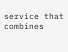service that combines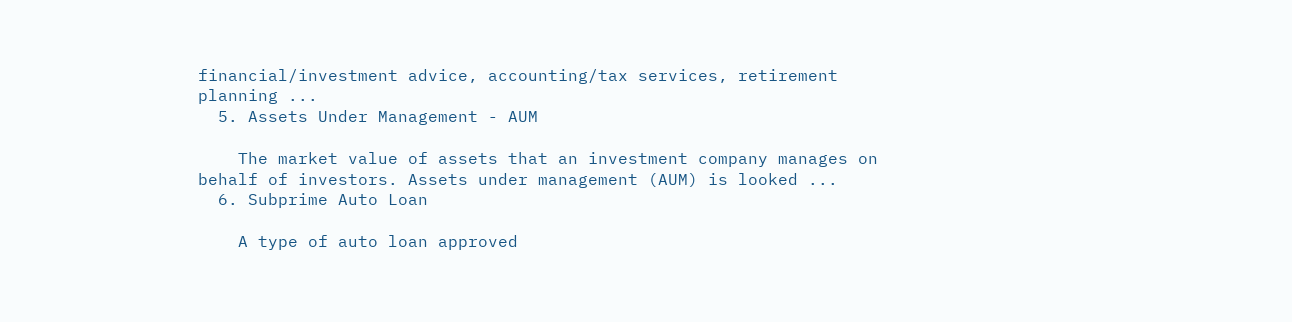financial/investment advice, accounting/tax services, retirement planning ...
  5. Assets Under Management - AUM

    The market value of assets that an investment company manages on behalf of investors. Assets under management (AUM) is looked ...
  6. Subprime Auto Loan

    A type of auto loan approved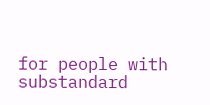for people with substandard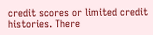credit scores or limited credit histories. There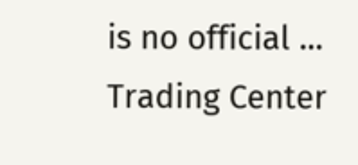is no official ...
Trading Center